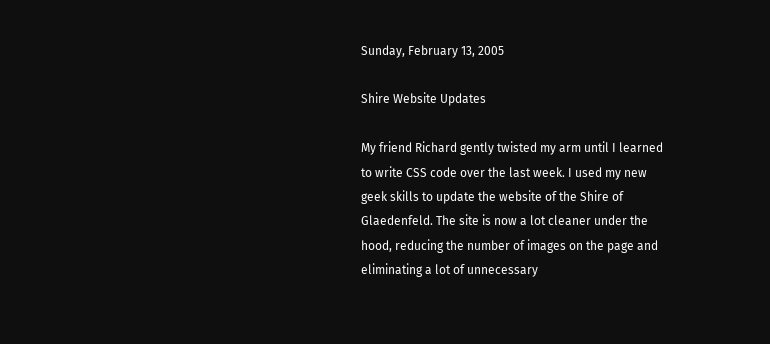Sunday, February 13, 2005

Shire Website Updates

My friend Richard gently twisted my arm until I learned to write CSS code over the last week. I used my new geek skills to update the website of the Shire of Glaedenfeld. The site is now a lot cleaner under the hood, reducing the number of images on the page and eliminating a lot of unnecessary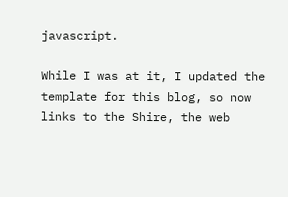javascript.

While I was at it, I updated the template for this blog, so now links to the Shire, the web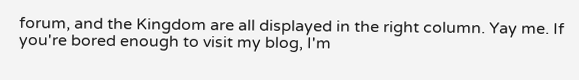forum, and the Kingdom are all displayed in the right column. Yay me. If you're bored enough to visit my blog, I'm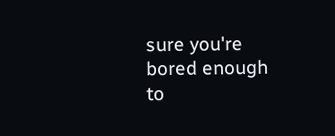sure you're bored enough to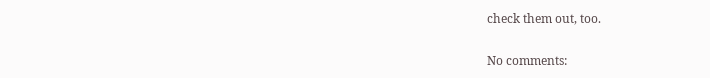check them out, too.

No comments: